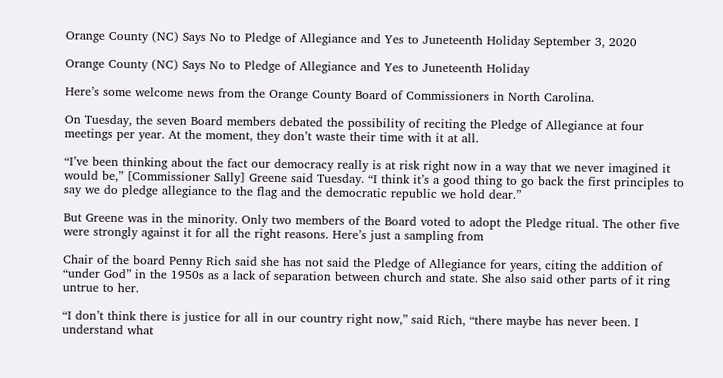Orange County (NC) Says No to Pledge of Allegiance and Yes to Juneteenth Holiday September 3, 2020

Orange County (NC) Says No to Pledge of Allegiance and Yes to Juneteenth Holiday

Here’s some welcome news from the Orange County Board of Commissioners in North Carolina.

On Tuesday, the seven Board members debated the possibility of reciting the Pledge of Allegiance at four meetings per year. At the moment, they don’t waste their time with it at all.

“I’ve been thinking about the fact our democracy really is at risk right now in a way that we never imagined it would be,” [Commissioner Sally] Greene said Tuesday. “I think it’s a good thing to go back the first principles to say we do pledge allegiance to the flag and the democratic republic we hold dear.”

But Greene was in the minority. Only two members of the Board voted to adopt the Pledge ritual. The other five were strongly against it for all the right reasons. Here’s just a sampling from

Chair of the board Penny Rich said she has not said the Pledge of Allegiance for years, citing the addition of “under God” in the 1950s as a lack of separation between church and state. She also said other parts of it ring untrue to her.

“I don’t think there is justice for all in our country right now,” said Rich, “there maybe has never been. I understand what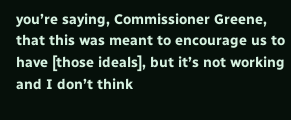you’re saying, Commissioner Greene, that this was meant to encourage us to have [those ideals], but it’s not working and I don’t think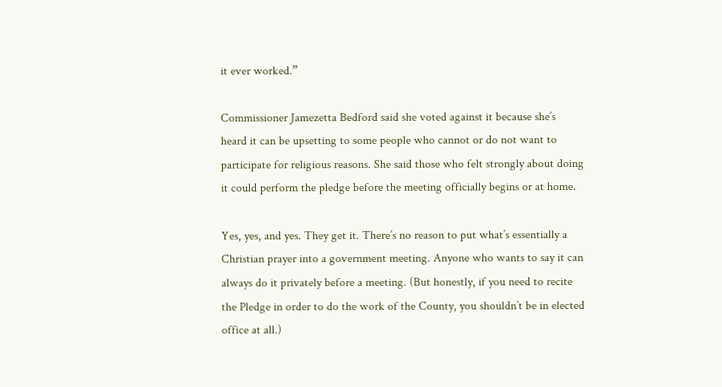it ever worked.”

Commissioner Jamezetta Bedford said she voted against it because she’s heard it can be upsetting to some people who cannot or do not want to participate for religious reasons. She said those who felt strongly about doing it could perform the pledge before the meeting officially begins or at home.

Yes, yes, and yes. They get it. There’s no reason to put what’s essentially a Christian prayer into a government meeting. Anyone who wants to say it can always do it privately before a meeting. (But honestly, if you need to recite the Pledge in order to do the work of the County, you shouldn’t be in elected office at all.)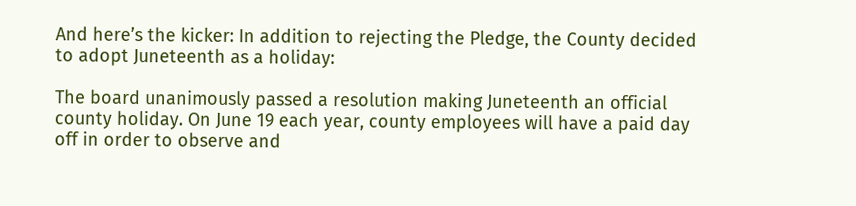And here’s the kicker: In addition to rejecting the Pledge, the County decided to adopt Juneteenth as a holiday:

The board unanimously passed a resolution making Juneteenth an official county holiday. On June 19 each year, county employees will have a paid day off in order to observe and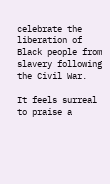celebrate the liberation of Black people from slavery following the Civil War.

It feels surreal to praise a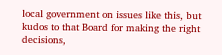local government on issues like this, but kudos to that Board for making the right decisions,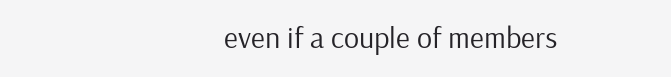even if a couple of members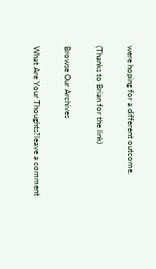were hoping for a different outcome.

(Thanks to Brian for the link)

Browse Our Archives

What Are Your Thoughts?leave a comment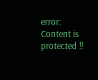error: Content is protected !!